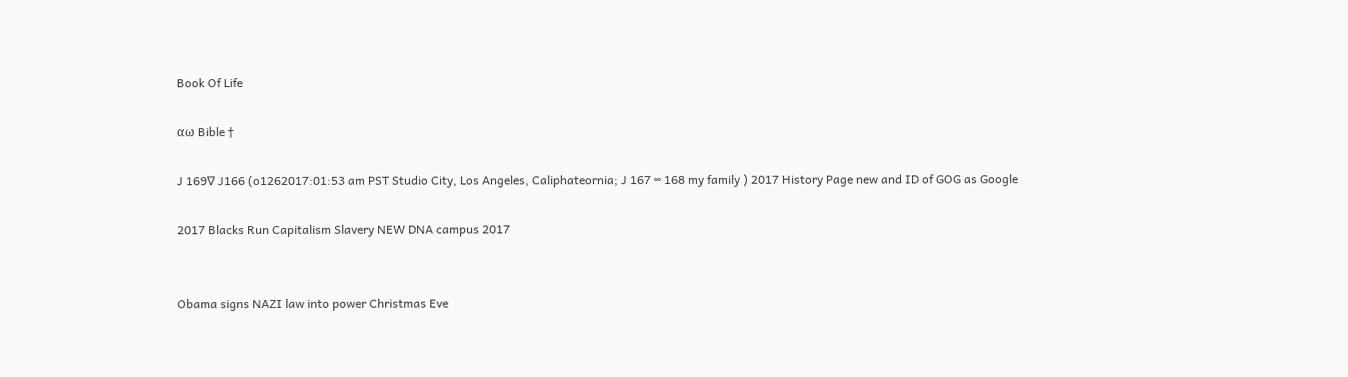Book Of Life

αω Bible †

J 169∇ J166 (o1262017:01:53 am PST Studio City, Los Angeles, Caliphateornia; J 167 ∞ 168 my family ) 2017 History Page new and ID of GOG as Google

2017 Blacks Run Capitalism Slavery NEW DNA campus 2017


Obama signs NAZI law into power Christmas Eve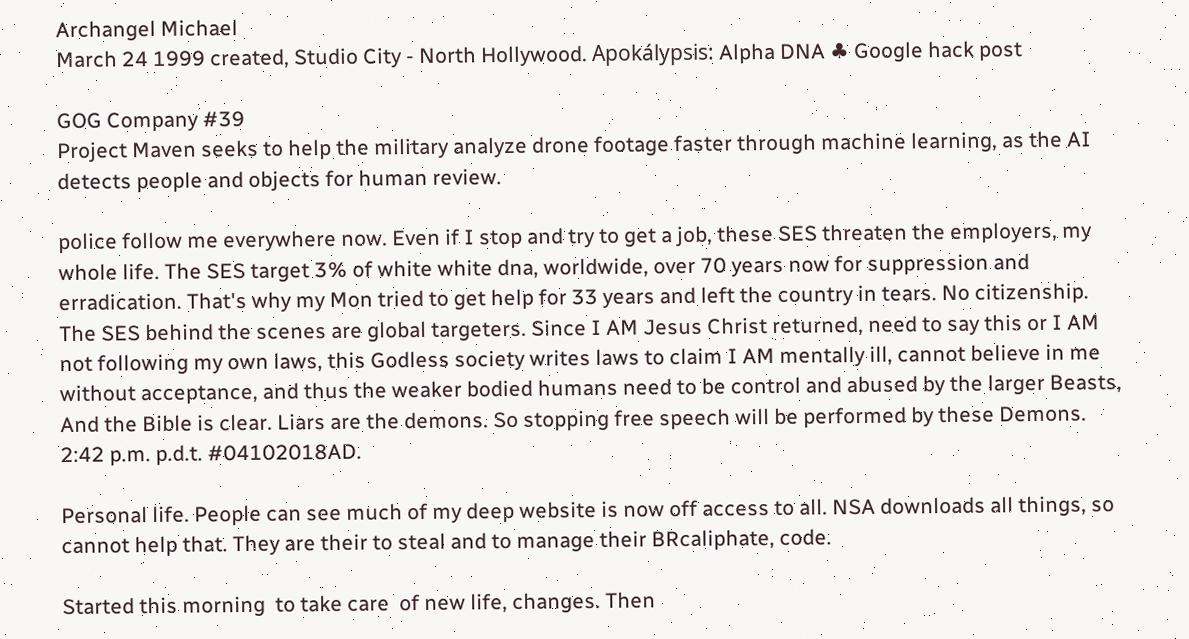Archangel Michael
March 24 1999 created, Studio City - North Hollywood. Apokálypsis: Alpha DNA ♣ Google hack post

GOG Company #39
Project Maven seeks to help the military analyze drone footage faster through machine learning, as the AI detects people and objects for human review.

police follow me everywhere now. Even if I stop and try to get a job, these SES threaten the employers, my whole life. The SES target 3% of white white dna, worldwide, over 70 years now for suppression and erradication. That's why my Mon tried to get help for 33 years and left the country in tears. No citizenship. The SES behind the scenes are global targeters. Since I AM Jesus Christ returned, need to say this or I AM not following my own laws, this Godless society writes laws to claim I AM mentally ill, cannot believe in me without acceptance, and thus the weaker bodied humans need to be control and abused by the larger Beasts, And the Bible is clear. Liars are the demons. So stopping free speech will be performed by these Demons. 2:42 p.m. p.d.t. #04102018AD.

Personal life. People can see much of my deep website is now off access to all. NSA downloads all things, so cannot help that. They are their to steal and to manage their BRcaliphate, code.

Started this morning  to take care  of new life, changes. Then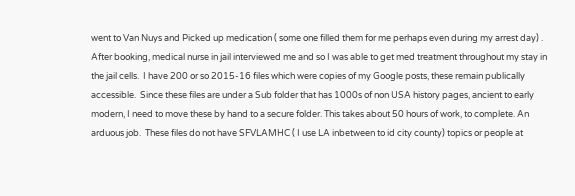went to Van Nuys and Picked up medication ( some one filled them for me perhaps even during my arrest day) . After booking, medical nurse in jail interviewed me and so I was able to get med treatment throughout my stay in the jail cells.  I have 200 or so 2015-16 files which were copies of my Google posts, these remain publically accessible.  Since these files are under a Sub folder that has 1000s of non USA history pages, ancient to early modern, I need to move these by hand to a secure folder. This takes about 50 hours of work, to complete. An arduous job.  These files do not have SFVLAMHC ( I use LA inbetween to id city county) topics or people at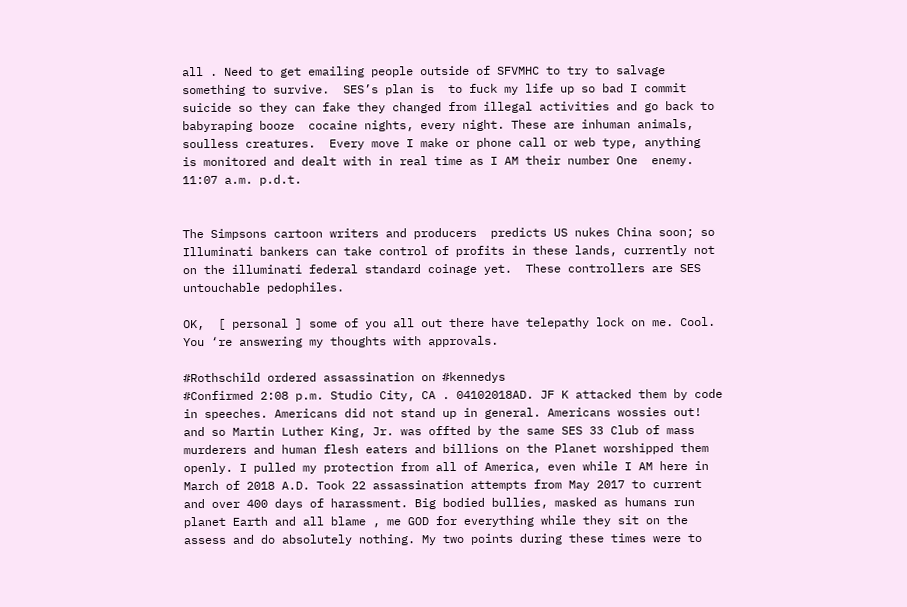all . Need to get emailing people outside of SFVMHC to try to salvage something to survive.  SES’s plan is  to fuck my life up so bad I commit suicide so they can fake they changed from illegal activities and go back to babyraping booze  cocaine nights, every night. These are inhuman animals, soulless creatures.  Every move I make or phone call or web type, anything  is monitored and dealt with in real time as I AM their number One  enemy. 11:07 a.m. p.d.t.


The Simpsons cartoon writers and producers  predicts US nukes China soon; so Illuminati bankers can take control of profits in these lands, currently not on the illuminati federal standard coinage yet.  These controllers are SES untouchable pedophiles.

OK,  [ personal ] some of you all out there have telepathy lock on me. Cool.  You ‘re answering my thoughts with approvals.

#Rothschild ordered assassination on #kennedys
#Confirmed 2:08 p.m. Studio City, CA . 04102018AD. JF K attacked them by code in speeches. Americans did not stand up in general. Americans wossies out! and so Martin Luther King, Jr. was offted by the same SES 33 Club of mass murderers and human flesh eaters and billions on the Planet worshipped them openly. I pulled my protection from all of America, even while I AM here in March of 2018 A.D. Took 22 assassination attempts from May 2017 to current and over 400 days of harassment. Big bodied bullies, masked as humans run planet Earth and all blame , me GOD for everything while they sit on the assess and do absolutely nothing. My two points during these times were to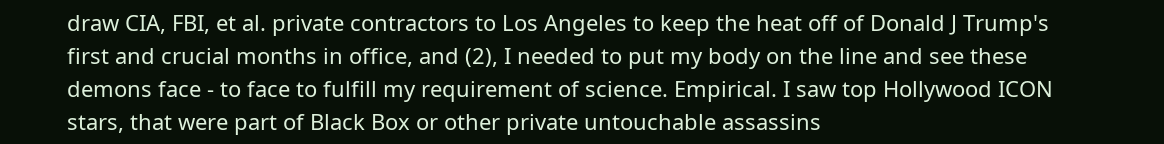draw CIA, FBI, et al. private contractors to Los Angeles to keep the heat off of Donald J Trump's first and crucial months in office, and (2), I needed to put my body on the line and see these demons face - to face to fulfill my requirement of science. Empirical. I saw top Hollywood ICON stars, that were part of Black Box or other private untouchable assassins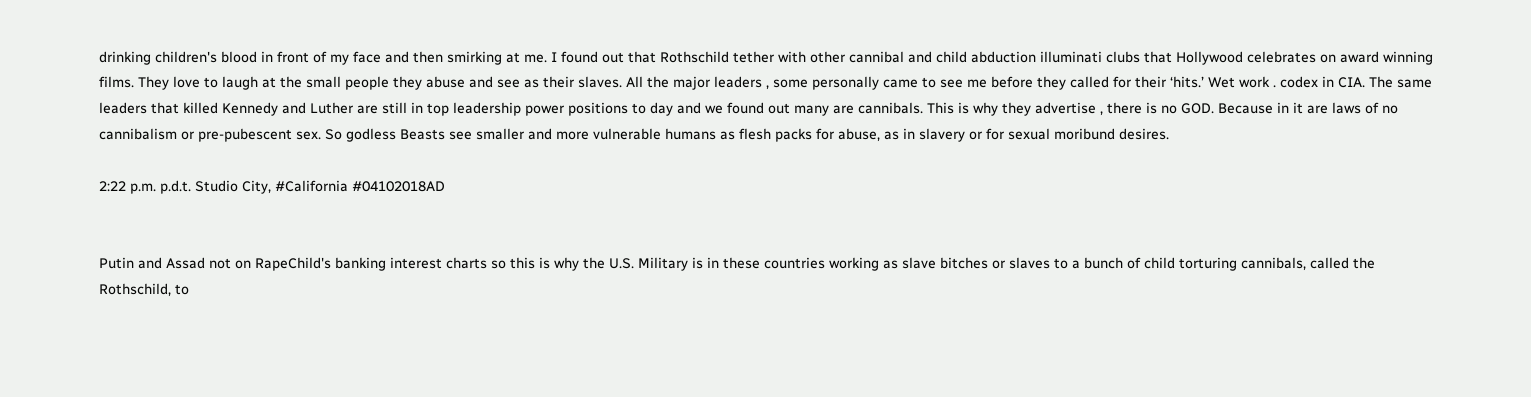drinking children's blood in front of my face and then smirking at me. I found out that Rothschild tether with other cannibal and child abduction illuminati clubs that Hollywood celebrates on award winning films. They love to laugh at the small people they abuse and see as their slaves. All the major leaders , some personally came to see me before they called for their ‘hits.’ Wet work . codex in CIA. The same leaders that killed Kennedy and Luther are still in top leadership power positions to day and we found out many are cannibals. This is why they advertise , there is no GOD. Because in it are laws of no cannibalism or pre-pubescent sex. So godless Beasts see smaller and more vulnerable humans as flesh packs for abuse, as in slavery or for sexual moribund desires.

2:22 p.m. p.d.t. Studio City, #California #04102018AD


Putin and Assad not on RapeChild's banking interest charts so this is why the U.S. Military is in these countries working as slave bitches or slaves to a bunch of child torturing cannibals, called the Rothschild, to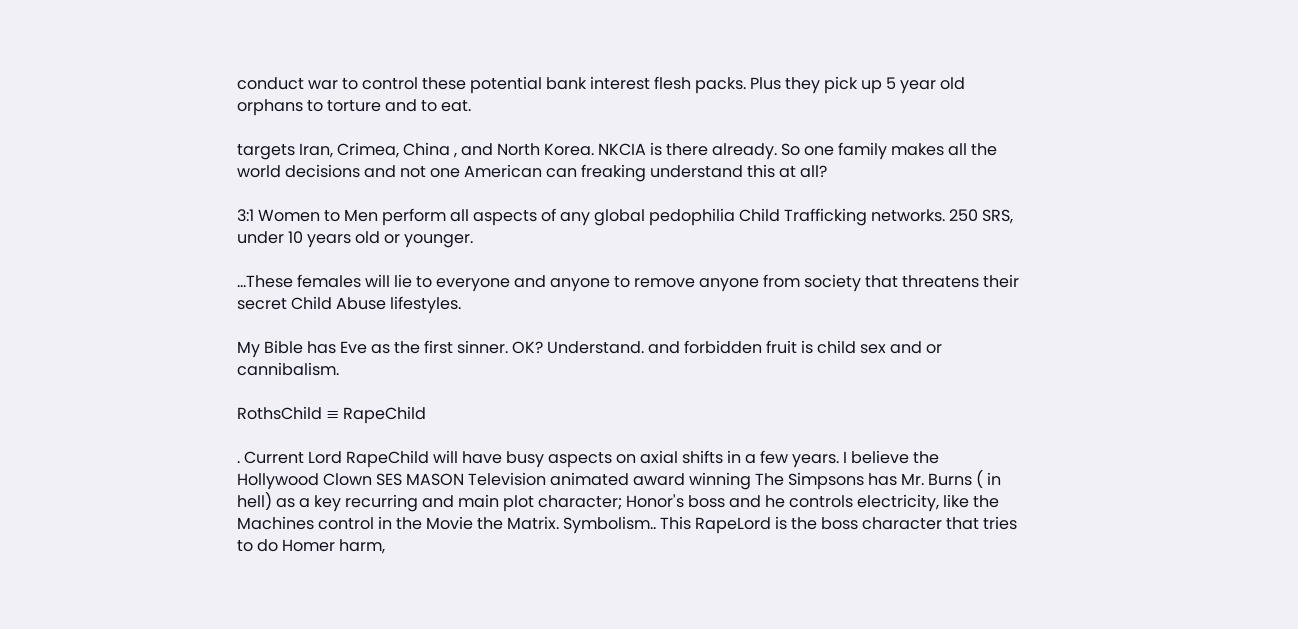conduct war to control these potential bank interest flesh packs. Plus they pick up 5 year old orphans to torture and to eat.

targets Iran, Crimea, China , and North Korea. NKCIA is there already. So one family makes all the world decisions and not one American can freaking understand this at all?

3:1 Women to Men perform all aspects of any global pedophilia Child Trafficking networks. 250 SRS, under 10 years old or younger.

…These females will lie to everyone and anyone to remove anyone from society that threatens their secret Child Abuse lifestyles.

My Bible has Eve as the first sinner. OK? Understand. and forbidden fruit is child sex and or cannibalism.

RothsChild ≡ RapeChild

. Current Lord RapeChild will have busy aspects on axial shifts in a few years. I believe the Hollywood Clown SES MASON Television animated award winning The Simpsons has Mr. Burns ( in hell) as a key recurring and main plot character; Honor's boss and he controls electricity, like the Machines control in the Movie the Matrix. Symbolism.. This RapeLord is the boss character that tries to do Homer harm,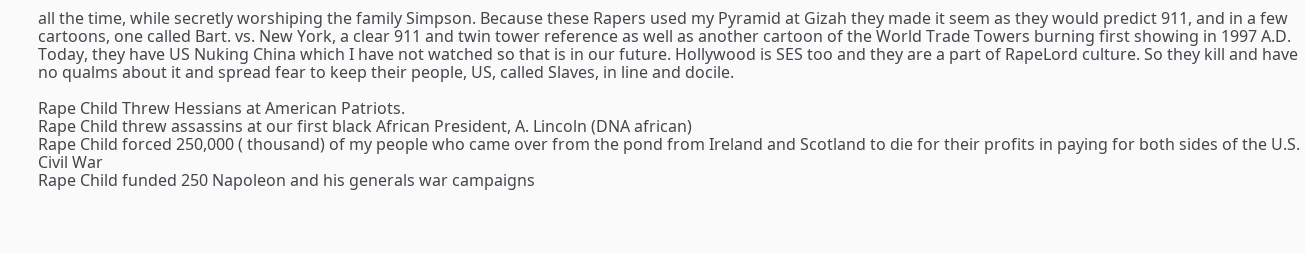all the time, while secretly worshiping the family Simpson. Because these Rapers used my Pyramid at Gizah they made it seem as they would predict 911, and in a few cartoons, one called Bart. vs. New York, a clear 911 and twin tower reference as well as another cartoon of the World Trade Towers burning first showing in 1997 A.D. Today, they have US Nuking China which I have not watched so that is in our future. Hollywood is SES too and they are a part of RapeLord culture. So they kill and have no qualms about it and spread fear to keep their people, US, called Slaves, in line and docile.

Rape Child Threw Hessians at American Patriots.
Rape Child threw assassins at our first black African President, A. Lincoln (DNA african)
Rape Child forced 250,000 ( thousand) of my people who came over from the pond from Ireland and Scotland to die for their profits in paying for both sides of the U.S. Civil War
Rape Child funded 250 Napoleon and his generals war campaigns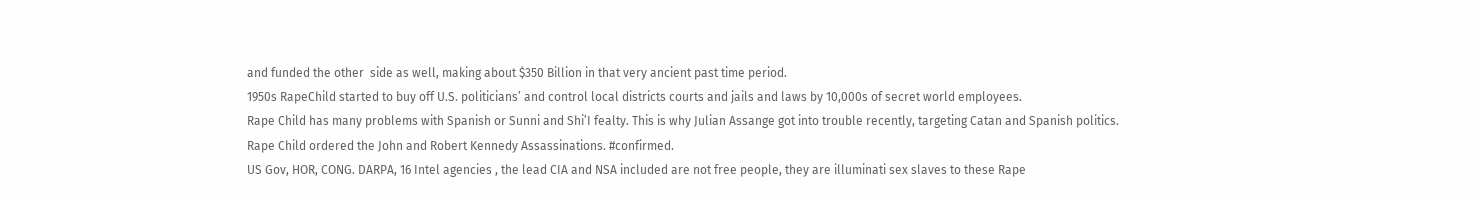and funded the other  side as well, making about $350 Billion in that very ancient past time period.
1950s RapeChild started to buy off U.S. politicians’ and control local districts courts and jails and laws by 10,000s of secret world employees.
Rape Child has many problems with Spanish or Sunni and Shi’I fealty. This is why Julian Assange got into trouble recently, targeting Catan and Spanish politics.
Rape Child ordered the John and Robert Kennedy Assassinations. #confirmed.
US Gov, HOR, CONG. DARPA, 16 Intel agencies , the lead CIA and NSA included are not free people, they are illuminati sex slaves to these Rape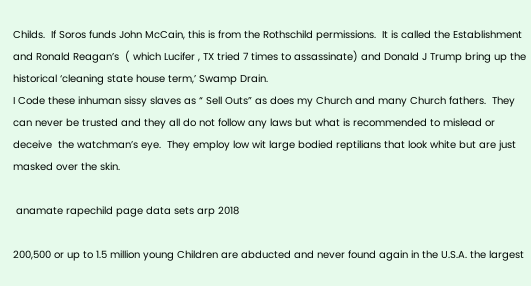Childs.  If Soros funds John McCain, this is from the Rothschild permissions.  It is called the Establishment and Ronald Reagan’s  ( which Lucifer , TX tried 7 times to assassinate) and Donald J Trump bring up the historical ‘cleaning state house term,’ Swamp Drain.
I Code these inhuman sissy slaves as “ Sell Outs” as does my Church and many Church fathers.  They can never be trusted and they all do not follow any laws but what is recommended to mislead or deceive  the watchman’s eye.  They employ low wit large bodied reptilians that look white but are just masked over the skin.

 anamate rapechild page data sets arp 2018

200,500 or up to 1.5 million young Children are abducted and never found again in the U.S.A. the largest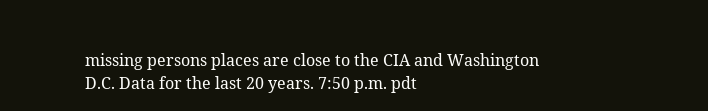missing persons places are close to the CIA and Washington D.C. Data for the last 20 years. 7:50 p.m. pdt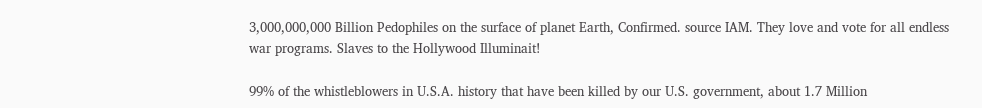3,000,000,000 Billion Pedophiles on the surface of planet Earth, Confirmed. source IAM. They love and vote for all endless war programs. Slaves to the Hollywood Illuminait!

99% of the whistleblowers in U.S.A. history that have been killed by our U.S. government, about 1.7 Million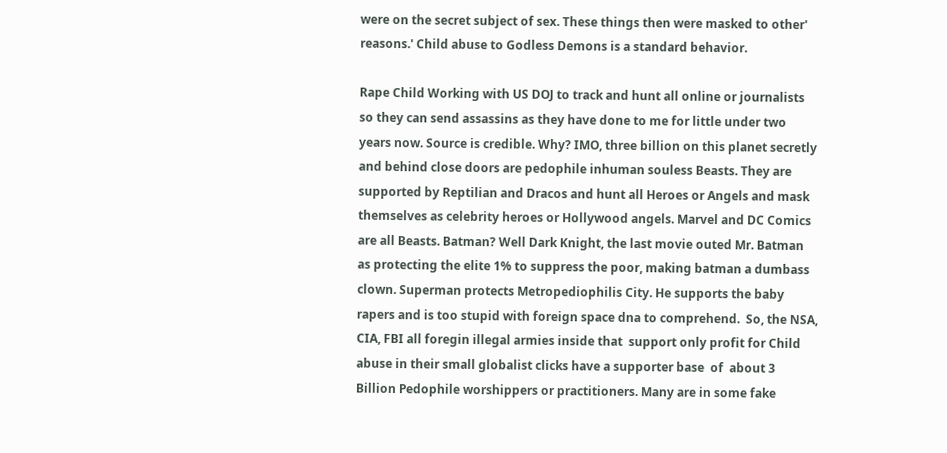were on the secret subject of sex. These things then were masked to other' reasons.' Child abuse to Godless Demons is a standard behavior.

Rape Child Working with US DOJ to track and hunt all online or journalists so they can send assassins as they have done to me for little under two years now. Source is credible. Why? IMO, three billion on this planet secretly and behind close doors are pedophile inhuman souless Beasts. They are supported by Reptilian and Dracos and hunt all Heroes or Angels and mask themselves as celebrity heroes or Hollywood angels. Marvel and DC Comics are all Beasts. Batman? Well Dark Knight, the last movie outed Mr. Batman as protecting the elite 1% to suppress the poor, making batman a dumbass clown. Superman protects Metropediophilis City. He supports the baby rapers and is too stupid with foreign space dna to comprehend.  So, the NSA, CIA, FBI all foregin illegal armies inside that  support only profit for Child abuse in their small globalist clicks have a supporter base  of  about 3 Billion Pedophile worshippers or practitioners. Many are in some fake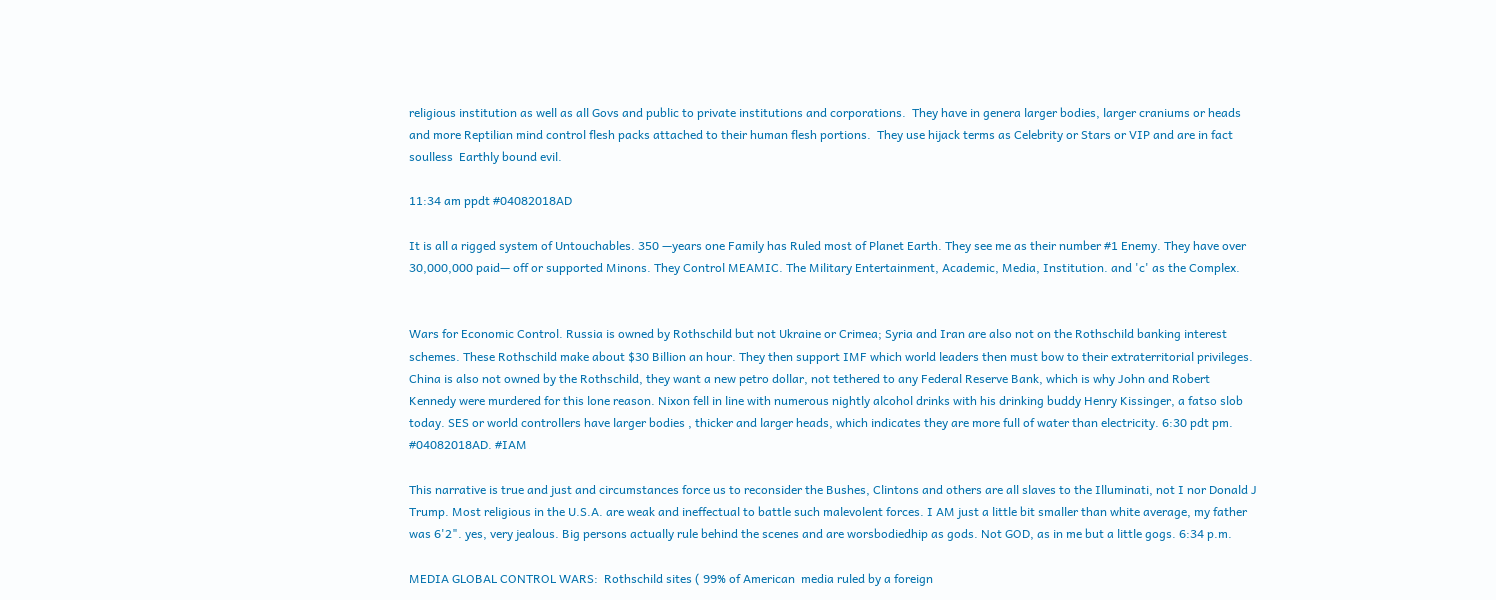religious institution as well as all Govs and public to private institutions and corporations.  They have in genera larger bodies, larger craniums or heads and more Reptilian mind control flesh packs attached to their human flesh portions.  They use hijack terms as Celebrity or Stars or VIP and are in fact soulless  Earthly bound evil.

11:34 am ppdt #04082018AD

It is all a rigged system of Untouchables. 350 —years one Family has Ruled most of Planet Earth. They see me as their number #1 Enemy. They have over 30,000,000 paid— off or supported Minons. They Control MEAMIC. The Military Entertainment, Academic, Media, Institution. and 'c' as the Complex.


Wars for Economic Control. Russia is owned by Rothschild but not Ukraine or Crimea; Syria and Iran are also not on the Rothschild banking interest schemes. These Rothschild make about $30 Billion an hour. They then support IMF which world leaders then must bow to their extraterritorial privileges. China is also not owned by the Rothschild, they want a new petro dollar, not tethered to any Federal Reserve Bank, which is why John and Robert Kennedy were murdered for this lone reason. Nixon fell in line with numerous nightly alcohol drinks with his drinking buddy Henry Kissinger, a fatso slob today. SES or world controllers have larger bodies , thicker and larger heads, which indicates they are more full of water than electricity. 6:30 pdt pm. #04082018AD. #IAM

This narrative is true and just and circumstances force us to reconsider the Bushes, Clintons and others are all slaves to the Illuminati, not I nor Donald J Trump. Most religious in the U.S.A. are weak and ineffectual to battle such malevolent forces. I AM just a little bit smaller than white average, my father was 6'2". yes, very jealous. Big persons actually rule behind the scenes and are worsbodiedhip as gods. Not GOD, as in me but a little gogs. 6:34 p.m.

MEDIA GLOBAL CONTROL WARS:  Rothschild sites ( 99% of American  media ruled by a foreign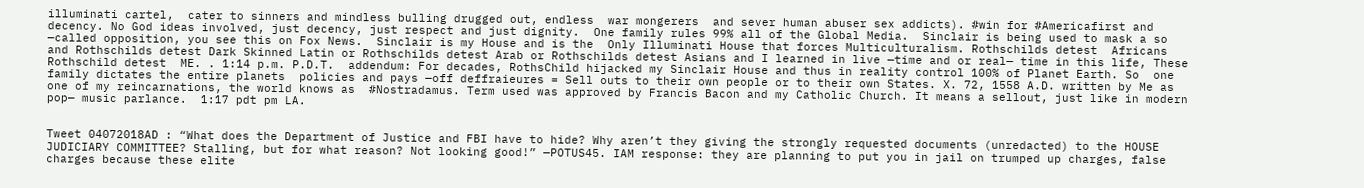illuminati cartel,  cater to sinners and mindless bulling drugged out, endless  war mongerers  and sever human abuser sex addicts). #win for #Americafirst and decency. No God ideas involved, just decency, just respect and just dignity.  One family rules 99% all of the Global Media.  Sinclair is being used to mask a so —called opposition, you see this on Fox News.  Sinclair is my House and is the  Only Illuminati House that forces Multiculturalism. Rothschilds detest  Africans and Rothschilds detest Dark Skinned Latin or Rothschilds detest Arab or Rothschilds detest Asians and I learned in live —time and or real— time in this life, These Rothschild detest  ME. . 1:14 p.m. P.D.T.  addendum: For decades, RothsChild hijacked my Sinclair House and thus in reality control 100% of Planet Earth. So  one family dictates the entire planets  policies and pays —off deffraieures = Sell outs to their own people or to their own States. X. 72, 1558 A.D. written by Me as one of my reincarnations, the world knows as  #Nostradamus. Term used was approved by Francis Bacon and my Catholic Church. It means a sellout, just like in modern pop— music parlance.  1:17 pdt pm LA.


Tweet 04072018AD : “What does the Department of Justice and FBI have to hide? Why aren’t they giving the strongly requested documents (unredacted) to the HOUSE JUDICIARY COMMITTEE? Stalling, but for what reason? Not looking good!” —POTUS45. IAM response: they are planning to put you in jail on trumped up charges, false charges because these elite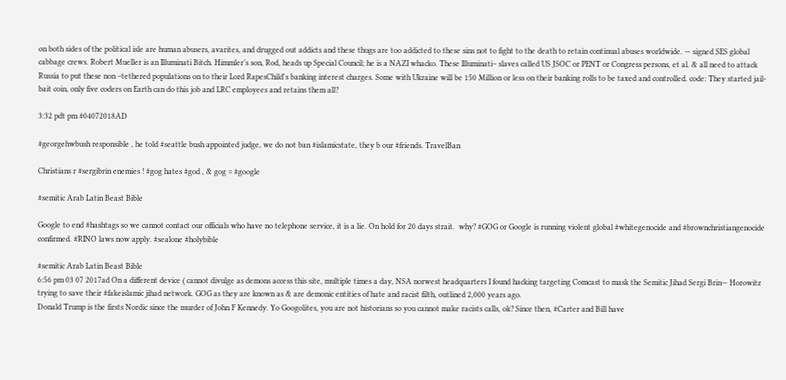on both sides of the political isle are human abusers, avarites, and drugged out addicts and these thugs are too addicted to these sins not to fight to the death to retain continual abuses worldwide. — signed SES global cabbage crews. Robert Mueller is an Illuminati Bitch. Himmler’s son, Rod, heads up Special Council; he is a NAZI whacko. These Illuminati– slaves called US JSOC or PENT or Congress persons, et al. & all need to attack Russia to put these non –tethered populations on to their Lord RapesChild's banking interest charges. Some with Ukraine will be 150 Million or less on their banking rolls to be taxed and controlled. code: They started jail-bait coin, only five coders on Earth can do this job and LRC employees and retains them all?

3:32 pdt pm #04072018AD

#georgehwbush responsible , he told #seattle bush appointed judge, we do not ban #islamicstate, they b our #friends. TravelBan

Christians r #sergibrin enemies ! #gog hates #god , & gog = #google

#semitic Arab Latin Beast Bible

Google to end #hashtags so we cannot contact our officials who have no telephone service, it is a lie. On hold for 20 days strait.  why? #GOG or Google is running violent global #whitegenocide and #brownchristiangenocide confirmed. #RINO laws now apply. #sealone #holybible

#semitic Arab Latin Beast Bible
6:56 pm 03 07 2017ad On a different device ( cannot divulge as demons access this site, multiple times a day, NSA norwest headquarters I found hacking targeting Comcast to mask the Semitic Jihad Sergi Brin— Horowitz trying to save their #fakeislamic jihad network. GOG as they are known as & are demonic entities of hate and racist filth, outlined 2,000 years ago.
Donald Trump is the firsts Nordic since the murder of John F Kennedy. Yo Googolites, you are not historians so you cannot make racists calls, ok? Since then, #Carter and Bill have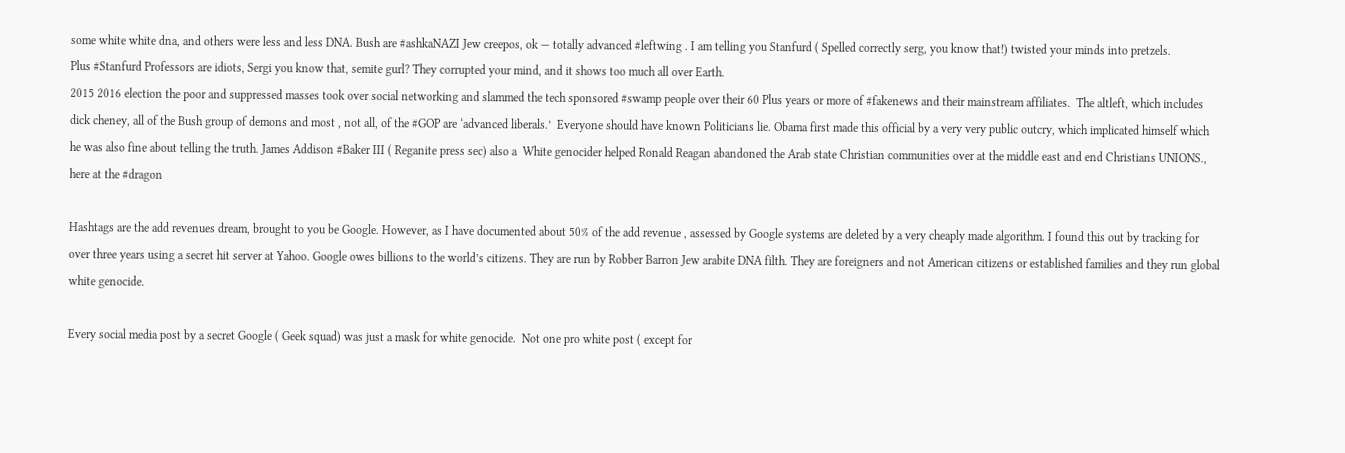some white white dna, and others were less and less DNA. Bush are #ashkaNAZI Jew creepos, ok — totally advanced #leftwing . I am telling you Stanfurd ( Spelled correctly serg, you know that!) twisted your minds into pretzels.
Plus #Stanfurd Professors are idiots, Sergi you know that, semite gurl? They corrupted your mind, and it shows too much all over Earth.
2015 2016 election the poor and suppressed masses took over social networking and slammed the tech sponsored #swamp people over their 60 Plus years or more of #fakenews and their mainstream affiliates.  The altleft, which includes dick cheney, all of the Bush group of demons and most , not all, of the #GOP are ‘advanced liberals.’  Everyone should have known Politicians lie. Obama first made this official by a very very public outcry, which implicated himself which he was also fine about telling the truth. James Addison #Baker III ( Reganite press sec) also a  White genocider helped Ronald Reagan abandoned the Arab state Christian communities over at the middle east and end Christians UNIONS., here at the #dragon

Hashtags are the add revenues dream, brought to you be Google. However, as I have documented about 50% of the add revenue , assessed by Google systems are deleted by a very cheaply made algorithm. I found this out by tracking for over three years using a secret hit server at Yahoo. Google owes billions to the world’s citizens. They are run by Robber Barron Jew arabite DNA filth. They are foreigners and not American citizens or established families and they run global white genocide.

Every social media post by a secret Google ( Geek squad) was just a mask for white genocide.  Not one pro white post ( except for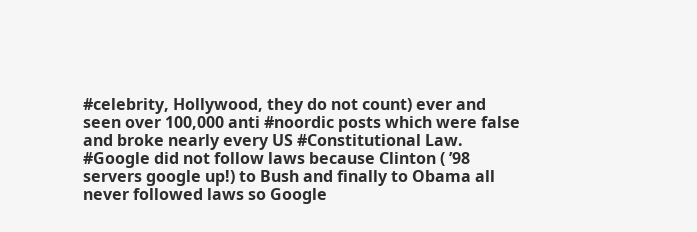#celebrity, Hollywood, they do not count) ever and seen over 100,000 anti #noordic posts which were false and broke nearly every US #Constitutional Law. #Google did not follow laws because Clinton ( ’98 servers google up!) to Bush and finally to Obama all never followed laws so Google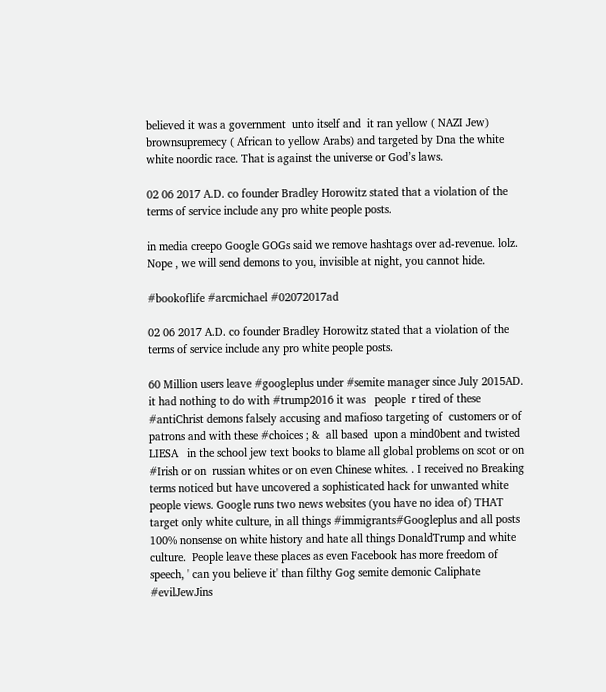believed it was a government  unto itself and  it ran yellow ( NAZI Jew) brownsupremecy ( African to yellow Arabs) and targeted by Dna the white white noordic race. That is against the universe or God’s laws.

02 06 2017 A.D. co founder Bradley Horowitz stated that a violation of the terms of service include any pro white people posts.

in media creepo Google GOGs said we remove hashtags over ad-revenue. lolz. Nope , we will send demons to you, invisible at night, you cannot hide.

#bookoflife #arcmichael #02072017ad

02 06 2017 A.D. co founder Bradley Horowitz stated that a violation of the terms of service include any pro white people posts.

60 Million users leave #googleplus under #semite manager since July 2015AD. it had nothing to do with #trump2016 it was   people  r tired of these #antiChrist demons falsely accusing and mafioso targeting of  customers or of  patrons and with these #choices ; &  all based  upon a mind0bent and twisted LIESA   in the school jew text books to blame all global problems on scot or on #Irish or on  russian whites or on even Chinese whites. . I received no Breaking terms noticed but have uncovered a sophisticated hack for unwanted white people views. Google runs two news websites (you have no idea of) THAT  target only white culture, in all things #immigrants#Googleplus and all posts 100% nonsense on white history and hate all things DonaldTrump and white culture.  People leave these places as even Facebook has more freedom of speech, ' can you believe it' than filthy Gog semite demonic Caliphate #evilJewJins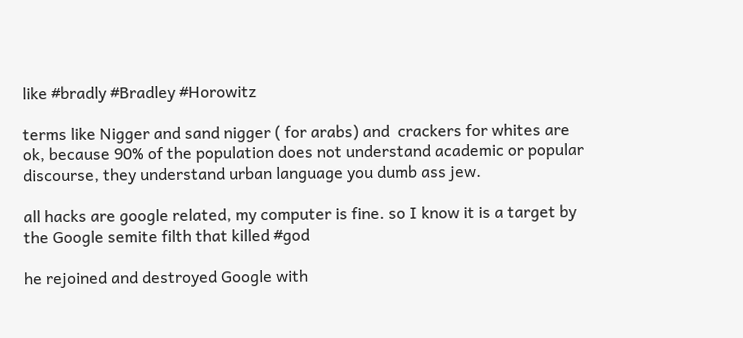like #bradly #Bradley #Horowitz

terms like Nigger and sand nigger ( for arabs) and  crackers for whites are ok, because 90% of the population does not understand academic or popular discourse, they understand urban language you dumb ass jew.

all hacks are google related, my computer is fine. so I know it is a target by the Google semite filth that killed #god

he rejoined and destroyed Google with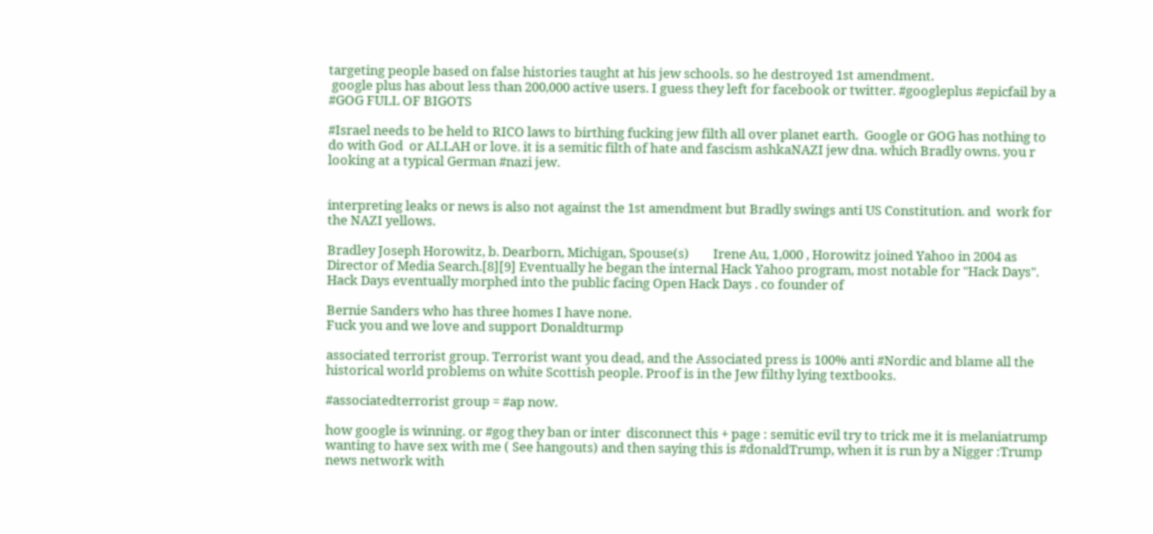targeting people based on false histories taught at his jew schools. so he destroyed 1st amendment.
 google plus has about less than 200,000 active users. I guess they left for facebook or twitter. #googleplus #epicfail by a #GOG FULL OF BIGOTS

#Israel needs to be held to RICO laws to birthing fucking jew filth all over planet earth.  Google or GOG has nothing to do with God  or ALLAH or love. it is a semitic filth of hate and fascism ashkaNAZI jew dna. which Bradly owns. you r looking at a typical German #nazi jew.


interpreting leaks or news is also not against the 1st amendment but Bradly swings anti US Constitution. and  work for the NAZI yellows.

Bradley Joseph Horowitz, b. Dearborn, Michigan, Spouse(s)        Irene Au, 1,000 , Horowitz joined Yahoo in 2004 as Director of Media Search.[8][9] Eventually he began the internal Hack Yahoo program, most notable for "Hack Days". Hack Days eventually morphed into the public facing Open Hack Days . co founder of

Bernie Sanders who has three homes I have none.
Fuck you and we love and support Donaldturmp

associated terrorist group. Terrorist want you dead, and the Associated press is 100% anti #Nordic and blame all the historical world problems on white Scottish people. Proof is in the Jew filthy lying textbooks.

#associatedterrorist group = #ap now.

how google is winning. or #gog they ban or inter  disconnect this + page : semitic evil try to trick me it is melaniatrump wanting to have sex with me ( See hangouts) and then saying this is #donaldTrump, when it is run by a Nigger :Trump news network with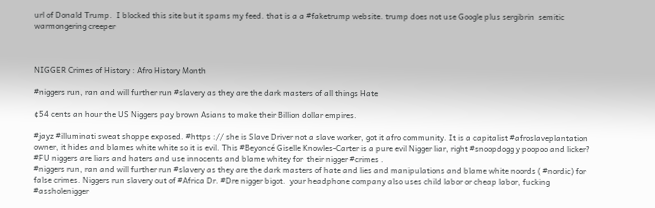url of Donald Trump.  I blocked this site but it spams my feed. that is a a #faketrump website. trump does not use Google plus sergibrin  semitic warmongering creeper



NIGGER Crimes of History : Afro History Month

#niggers run, ran and will further run #slavery as they are the dark masters of all things Hate

¢54 cents an hour the US Niggers pay brown Asians to make their Billion dollar empires.

#jayz #illuminati sweat shoppe exposed. #https :// she is Slave Driver not a slave worker, got it afro community. It is a capitalist #afroslaveplantation owner, it hides and blames white white so it is evil. This #Beyoncé Giselle Knowles-Carter is a pure evil Nigger liar, right #snoopdogg y poopoo and licker? #FU niggers are liars and haters and use innocents and blame whitey for  their nigger #crimes .
#niggers run, ran and will further run #slavery as they are the dark masters of hate and lies and manipulations and blame white noords ( #nordic) for false crimes. Niggers run slavery out of #Africa Dr. #Dre nigger bigot.  your headphone company also uses child labor or cheap labor, fucking #assholenigger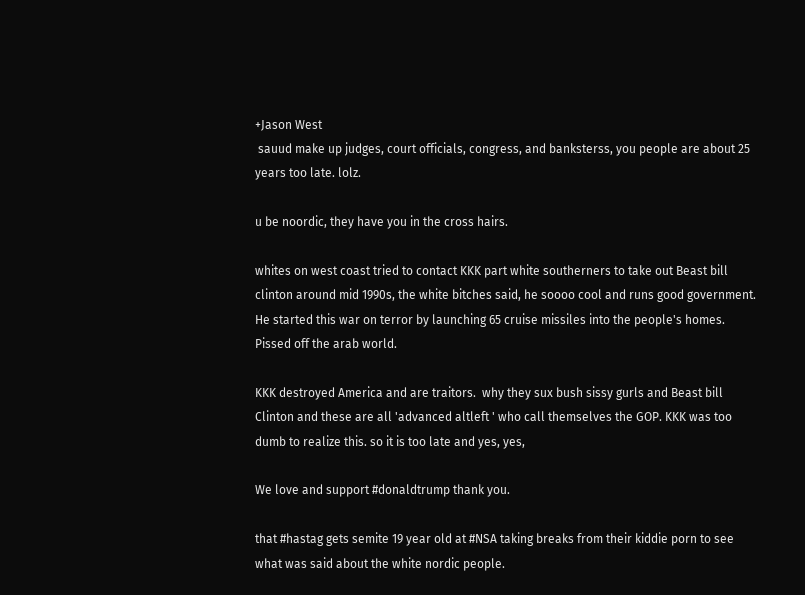+Jason West
 sauud make up judges, court officials, congress, and banksterss, you people are about 25 years too late. lolz.

u be noordic, they have you in the cross hairs.

whites on west coast tried to contact KKK part white southerners to take out Beast bill clinton around mid 1990s, the white bitches said, he soooo cool and runs good government. He started this war on terror by launching 65 cruise missiles into the people's homes. Pissed off the arab world.

KKK destroyed America and are traitors.  why they sux bush sissy gurls and Beast bill Clinton and these are all 'advanced altleft ' who call themselves the GOP. KKK was too dumb to realize this. so it is too late and yes, yes,

We love and support #donaldtrump thank you.

that #hastag gets semite 19 year old at #NSA taking breaks from their kiddie porn to see what was said about the white nordic people.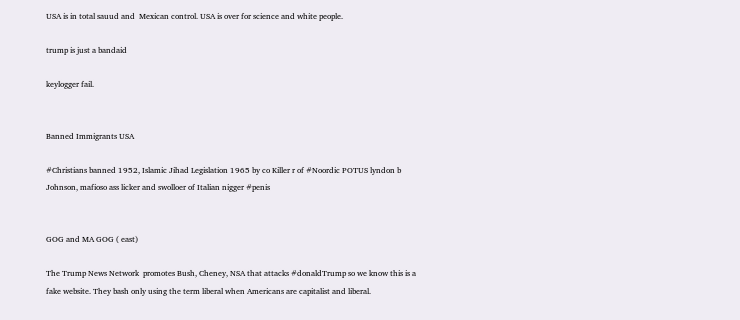USA is in total sauud and  Mexican control. USA is over for science and white people.

trump is just a bandaid

keylogger fail.


Banned Immigrants USA

#Christians banned 1952, Islamic Jihad Legislation 1965 by co Killer r of #Noordic POTUS lyndon b Johnson, mafioso ass licker and swolloer of Italian nigger #penis


GOG and MA GOG ( east)

The Trump News Network  promotes Bush, Cheney, NSA that attacks #donaldTrump so we know this is a fake website. They bash only using the term liberal when Americans are capitalist and liberal.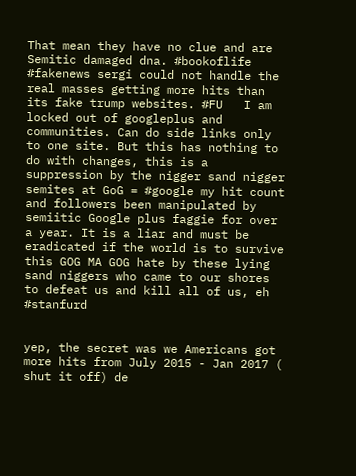That mean they have no clue and are Semitic damaged dna. #bookoflife #fakenews sergi could not handle the real masses getting more hits than  its fake trump websites. #FU   I am locked out of googleplus and  communities. Can do side links only to one site. But this has nothing to do with changes, this is a suppression by the nigger sand nigger semites at GoG = #google my hit count and followers been manipulated by semiitic Google plus faggie for over a year. It is a liar and must be eradicated if the world is to survive this GOG MA GOG hate by these lying sand niggers who came to our shores to defeat us and kill all of us, eh #stanfurd


yep, the secret was we Americans got more hits from July 2015 - Jan 2017 ( shut it off) de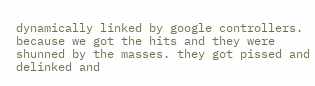dynamically linked by google controllers. because we got the hits and they were shunned by the masses. they got pissed and delinked and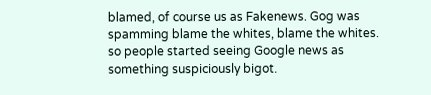blamed, of course us as Fakenews. Gog was spamming blame the whites, blame the whites. so people started seeing Google news as something suspiciously bigot.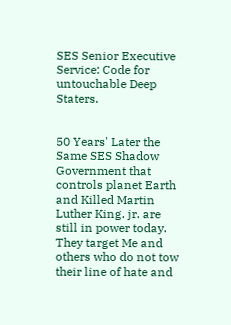SES Senior Executive Service: Code for untouchable Deep Staters.


50 Years' Later the Same SES Shadow Government that controls planet Earth and Killed Martin Luther King. jr. are still in power today. They target Me and others who do not tow their line of hate and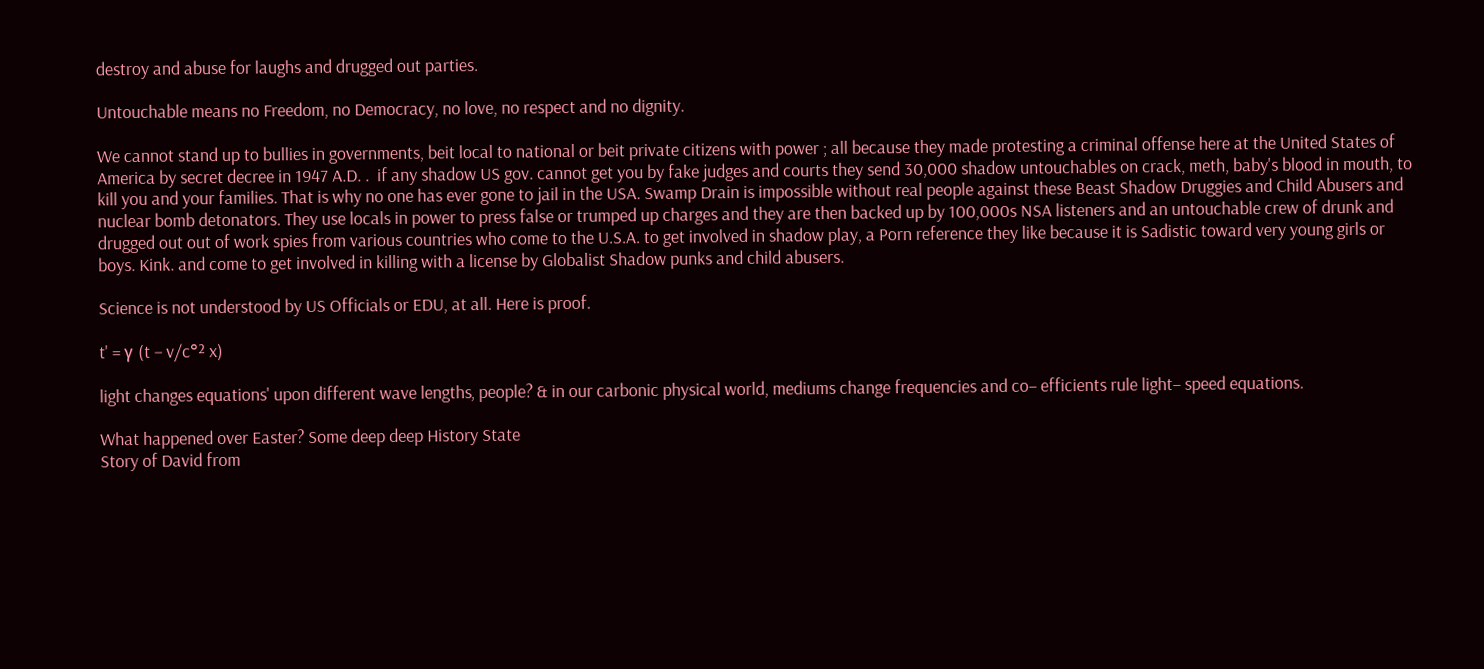destroy and abuse for laughs and drugged out parties.

Untouchable means no Freedom, no Democracy, no love, no respect and no dignity.

We cannot stand up to bullies in governments, beit local to national or beit private citizens with power ; all because they made protesting a criminal offense here at the United States of America by secret decree in 1947 A.D. .  if any shadow US gov. cannot get you by fake judges and courts they send 30,000 shadow untouchables on crack, meth, baby's blood in mouth, to kill you and your families. That is why no one has ever gone to jail in the USA. Swamp Drain is impossible without real people against these Beast Shadow Druggies and Child Abusers and nuclear bomb detonators. They use locals in power to press false or trumped up charges and they are then backed up by 100,000s NSA listeners and an untouchable crew of drunk and drugged out out of work spies from various countries who come to the U.S.A. to get involved in shadow play, a Porn reference they like because it is Sadistic toward very young girls or boys. Kink. and come to get involved in killing with a license by Globalist Shadow punks and child abusers.

Science is not understood by US Officials or EDU, at all. Here is proof.

t' = γ (t − v∕c°² x)

light changes equations' upon different wave lengths‚ people? & in our carbonic physical world, mediums change frequencies and co– efficients rule light– speed equations.

What happened over Easter? Some deep deep History State
Story of David from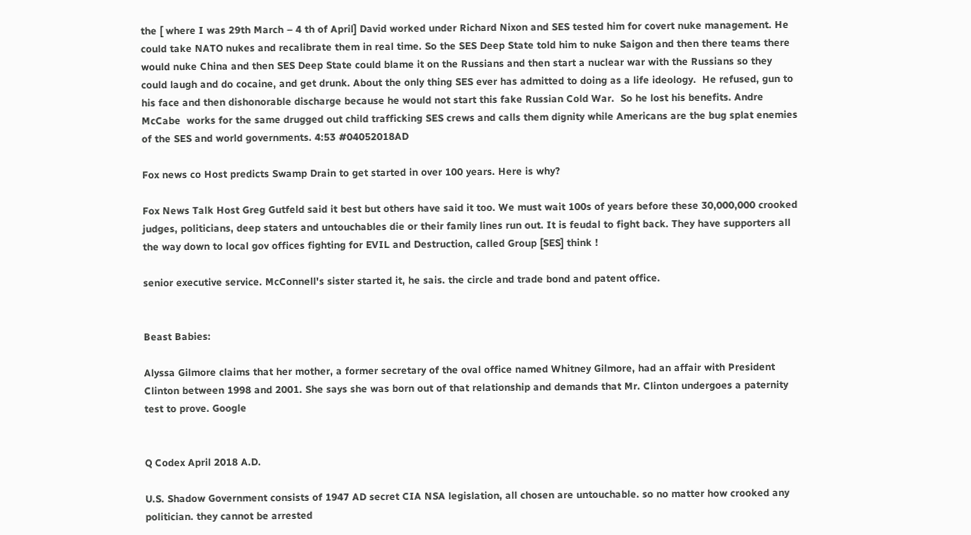the [ where I was 29th March – 4 th of April] David worked under Richard Nixon and SES tested him for covert nuke management. He could take NATO nukes and recalibrate them in real time. So the SES Deep State told him to nuke Saigon and then there teams there would nuke China and then SES Deep State could blame it on the Russians and then start a nuclear war with the Russians so they could laugh and do cocaine, and get drunk. About the only thing SES ever has admitted to doing as a life ideology.  He refused, gun to his face and then dishonorable discharge because he would not start this fake Russian Cold War.  So he lost his benefits. Andre McCabe  works for the same drugged out child trafficking SES crews and calls them dignity while Americans are the bug splat enemies  of the SES and world governments. 4:53 #04052018AD

Fox news co Host predicts Swamp Drain to get started in over 100 years. Here is why?

Fox News Talk Host Greg Gutfeld said it best but others have said it too. We must wait 100s of years before these 30,000,000 crooked judges, politicians, deep staters and untouchables die or their family lines run out. It is feudal to fight back. They have supporters all the way down to local gov offices fighting for EVIL and Destruction, called Group [SES] think !

senior executive service. McConnell's sister started it, he sais. the circle and trade bond and patent office.


Beast Babies:

Alyssa Gilmore claims that her mother, a former secretary of the oval office named Whitney Gilmore, had an affair with President Clinton between 1998 and 2001. She says she was born out of that relationship and demands that Mr. Clinton undergoes a paternity test to prove. Google


Q Codex April 2018 A.D.

U.S. Shadow Government consists of 1947 AD secret CIA NSA legislation, all chosen are untouchable. so no matter how crooked any politician. they cannot be arrested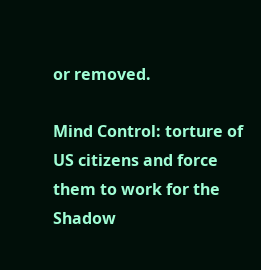or removed.

Mind Control: torture of US citizens and force them to work for the Shadow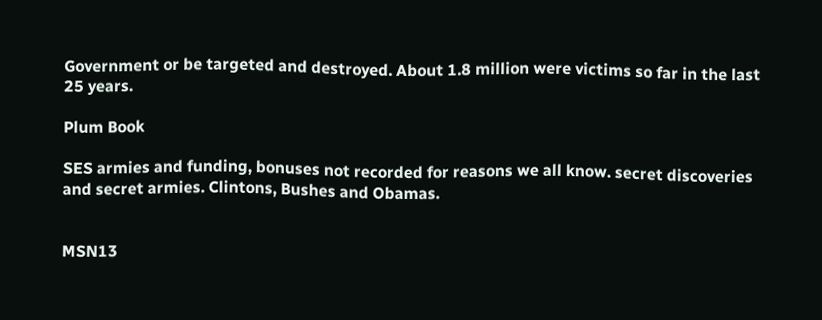Government or be targeted and destroyed. About 1.8 million were victims so far in the last 25 years.

Plum Book

SES armies and funding, bonuses not recorded for reasons we all know. secret discoveries and secret armies. Clintons, Bushes and Obamas.


MSN13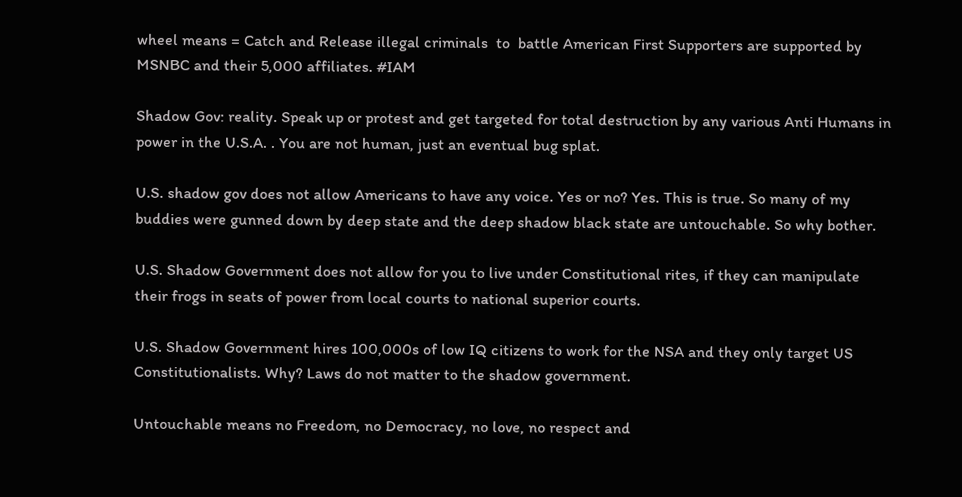wheel means = Catch and Release illegal criminals  to  battle American First Supporters are supported by MSNBC and their 5,000 affiliates. #IAM

Shadow Gov: reality. Speak up or protest and get targeted for total destruction by any various Anti Humans in power in the U.S.A. . You are not human, just an eventual bug splat.

U.S. shadow gov does not allow Americans to have any voice. Yes or no? Yes. This is true. So many of my buddies were gunned down by deep state and the deep shadow black state are untouchable. So why bother.

U.S. Shadow Government does not allow for you to live under Constitutional rites, if they can manipulate their frogs in seats of power from local courts to national superior courts.

U.S. Shadow Government hires 100,000s of low IQ citizens to work for the NSA and they only target US Constitutionalists. Why? Laws do not matter to the shadow government.

Untouchable means no Freedom, no Democracy, no love, no respect and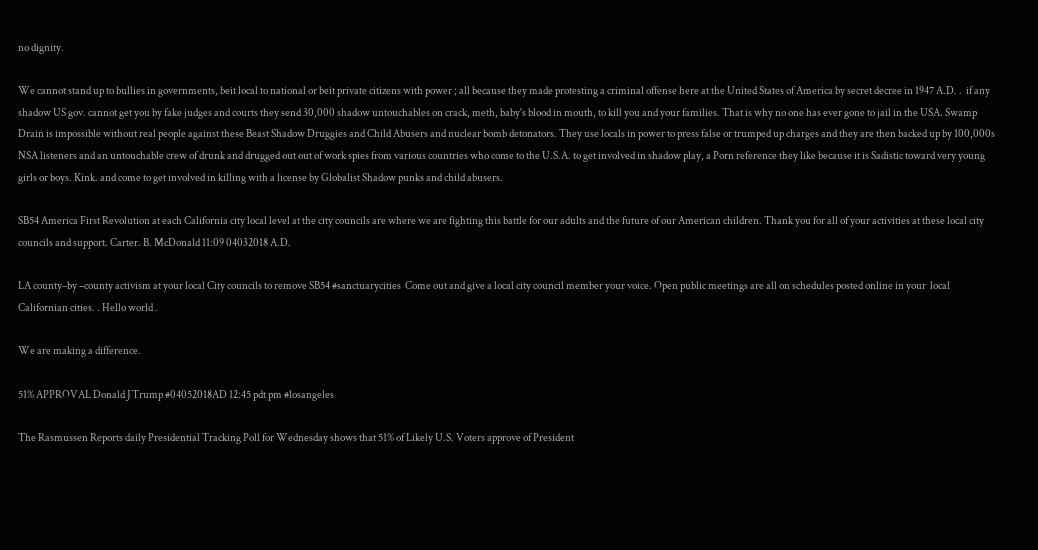no dignity.

We cannot stand up to bullies in governments, beit local to national or beit private citizens with power ; all because they made protesting a criminal offense here at the United States of America by secret decree in 1947 A.D. .  if any shadow US gov. cannot get you by fake judges and courts they send 30,000 shadow untouchables on crack, meth, baby's blood in mouth, to kill you and your families. That is why no one has ever gone to jail in the USA. Swamp Drain is impossible without real people against these Beast Shadow Druggies and Child Abusers and nuclear bomb detonators. They use locals in power to press false or trumped up charges and they are then backed up by 100,000s NSA listeners and an untouchable crew of drunk and drugged out out of work spies from various countries who come to the U.S.A. to get involved in shadow play, a Porn reference they like because it is Sadistic toward very young girls or boys. Kink. and come to get involved in killing with a license by Globalist Shadow punks and child abusers.

SB54 America First Revolution at each California city local level at the city councils are where we are fighting this battle for our adults and the future of our American children. Thank you for all of your activities at these local city councils and support. Carter. B. McDonald 11:09 04032018 A.D.

LA county–by –county activism at your local City councils to remove SB54 #sanctuarycities  Come out and give a local city council member your voice. Open public meetings are all on schedules posted online in your  local Californian cities. . Hello world .

We are making a difference.

51% APPROVAL Donald J Trump #04052018AD 12:45 pdt pm #losangeles

The Rasmussen Reports daily Presidential Tracking Poll for Wednesday shows that 51% of Likely U.S. Voters approve of President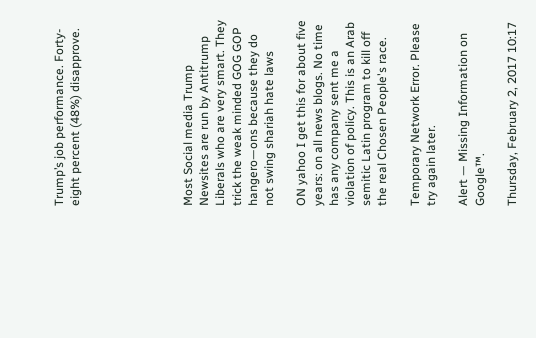Trump’s job performance. Forty-eight percent (48%) disapprove.






Most Social media Trump Newsites are run by Antitrump Liberals who are very smart. They trick the weak minded GOG GOP hangero—ons because they do not swing shariah hate laws

ON yahoo I get this for about five years: on all news blogs. No time has any company sent me a violation of policy. This is an Arab semitic Latin program to kill off the real Chosen People's race.

Temporary Network Error. Please try again later.

Alert — Missing Information on Google™.

Thursday, February 2, 2017 10:17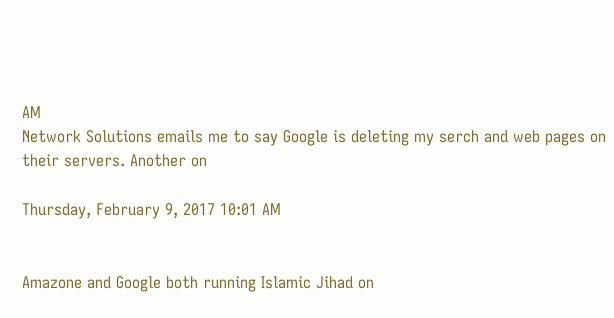AM
Network Solutions emails me to say Google is deleting my serch and web pages on their servers. Another on

Thursday, February 9, 2017 10:01 AM


Amazone and Google both running Islamic Jihad on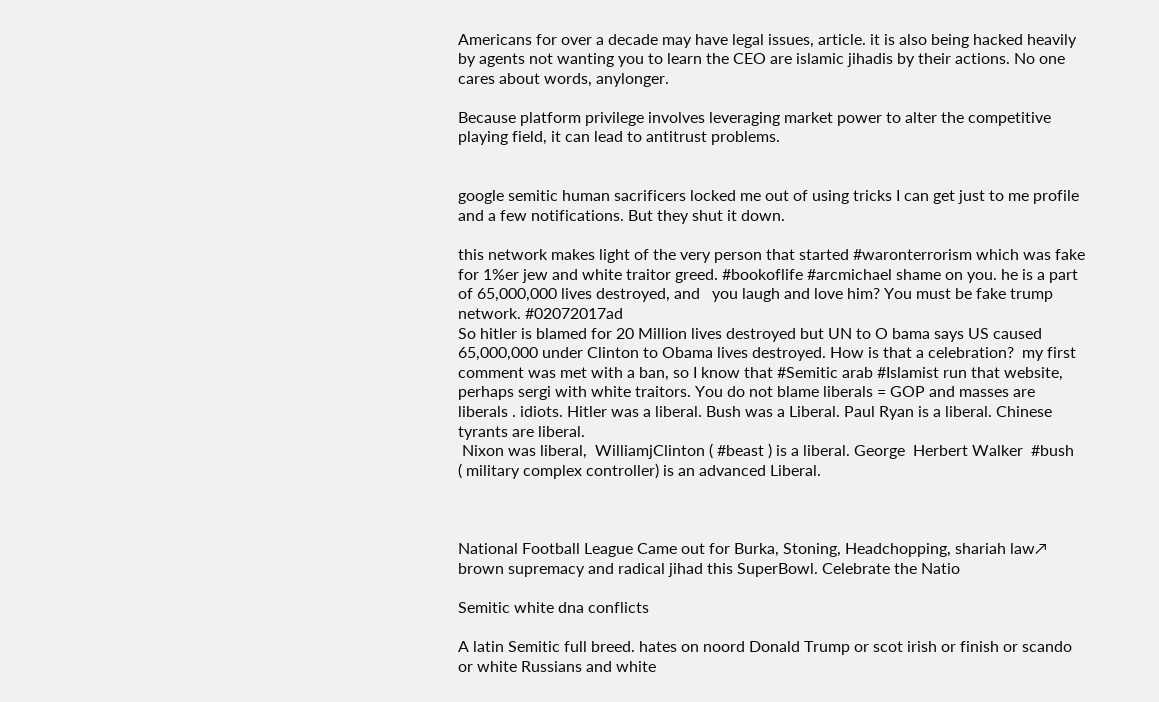Americans for over a decade may have legal issues, article. it is also being hacked heavily by agents not wanting you to learn the CEO are islamic jihadis by their actions. No one cares about words, anylonger.

Because platform privilege involves leveraging market power to alter the competitive playing field, it can lead to antitrust problems.


google semitic human sacrificers locked me out of using tricks I can get just to me profile and a few notifications. But they shut it down.

this network makes light of the very person that started #waronterrorism which was fake for 1%er jew and white traitor greed. #bookoflife #arcmichael shame on you. he is a part of 65,000,000 lives destroyed, and   you laugh and love him? You must be fake trump network. #02072017ad
So hitler is blamed for 20 Million lives destroyed but UN to O bama says US caused 65,000,000 under Clinton to Obama lives destroyed. How is that a celebration?  my first comment was met with a ban, so I know that #Semitic arab #Islamist run that website, perhaps sergi with white traitors. You do not blame liberals = GOP and masses are liberals . idiots. Hitler was a liberal. Bush was a Liberal. Paul Ryan is a liberal. Chinese tyrants are liberal.
 Nixon was liberal,  WilliamjClinton ( #beast ) is a liberal. George  Herbert Walker  #bush   ( military complex controller) is an advanced Liberal.



National Football League Came out for Burka, Stoning, Headchopping, shariah law↗ brown supremacy and radical jihad this SuperBowl. Celebrate the Natio

Semitic white dna conflicts

A latin Semitic full breed. hates on noord Donald Trump or scot irish or finish or scando or white Russians and white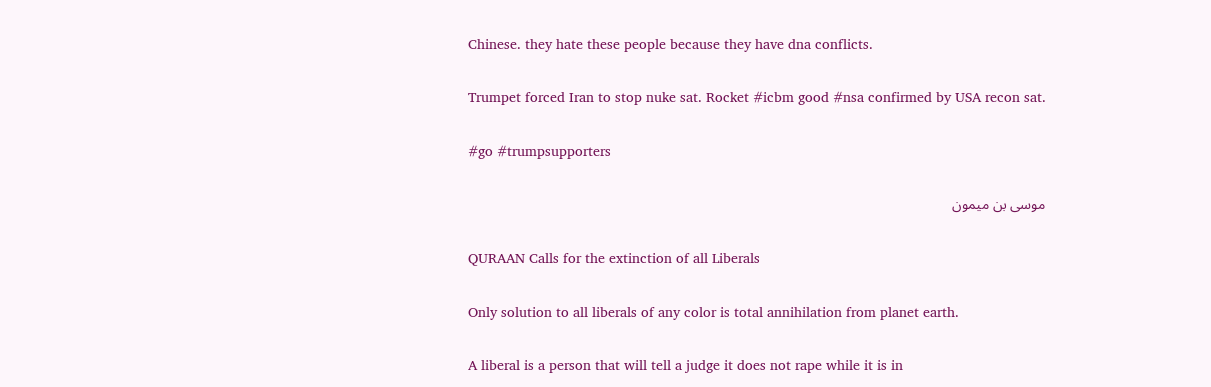Chinese. they hate these people because they have dna conflicts.

Trumpet forced Iran to stop nuke sat. Rocket #icbm good #nsa confirmed by USA recon sat.

#go #trumpsupporters

موسى بن ميمون

QURAAN Calls for the extinction of all Liberals

Only solution to all liberals of any color is total annihilation from planet earth.

A liberal is a person that will tell a judge it does not rape while it is in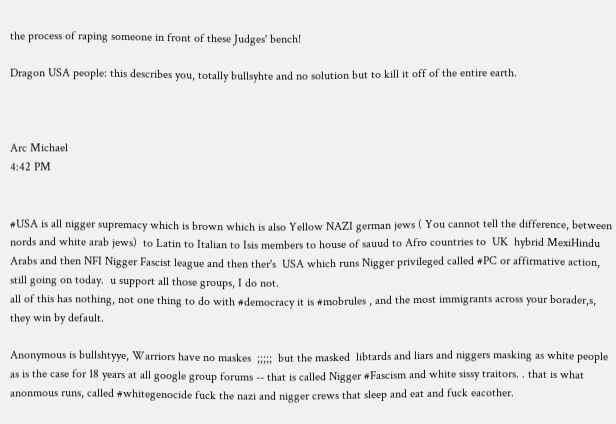the process of raping someone in front of these Judges' bench!

Dragon USA people: this describes you, totally bullsyhte and no solution but to kill it off of the entire earth.



Arc Michael
4:42 PM


#USA is all nigger supremacy which is brown which is also Yellow NAZI german jews ( You cannot tell the difference, between nords and white arab jews)  to Latin to Italian to Isis members to house of sauud to Afro countries to  UK  hybrid MexiHindu Arabs and then NFI Nigger Fascist league and then ther's  USA which runs Nigger privileged called #PC or affirmative action, still going on today.  u support all those groups, I do not.
all of this has nothing, not one thing to do with #democracy it is #mobrules , and the most immigrants across your borader,s, they win by default.

Anonymous is bullshtyye, Warriors have no maskes  ;;;;;  but the masked  libtards and liars and niggers masking as white people as is the case for 18 years at all google group forums -- that is called Nigger #Fascism and white sissy traitors. . that is what anonmous runs, called #whitegenocide fuck the nazi and nigger crews that sleep and eat and fuck eacother.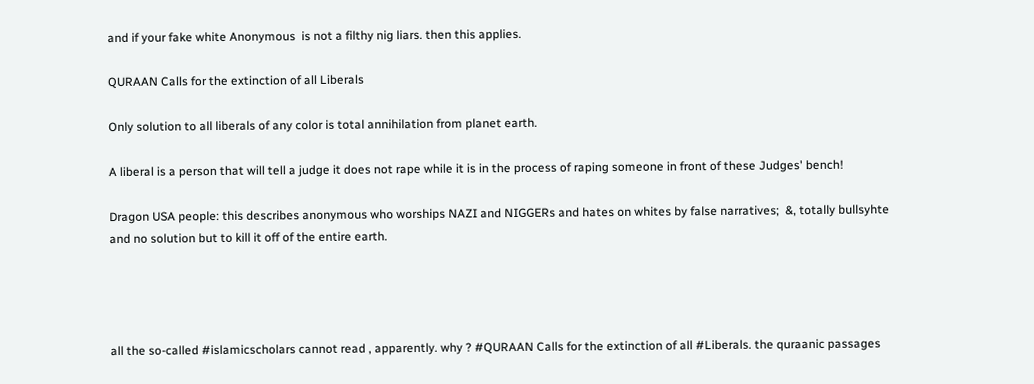and if your fake white Anonymous  is not a filthy nig liars. then this applies.

QURAAN Calls for the extinction of all Liberals

Only solution to all liberals of any color is total annihilation from planet earth.

A liberal is a person that will tell a judge it does not rape while it is in the process of raping someone in front of these Judges' bench!

Dragon USA people: this describes anonymous who worships NAZI and NIGGERs and hates on whites by false narratives;  &, totally bullsyhte and no solution but to kill it off of the entire earth.




all the so-called #islamicscholars cannot read , apparently. why ? #QURAAN Calls for the extinction of all #Liberals. the quraanic passages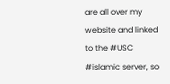are all over my website and linked to the #USC #islamic server, so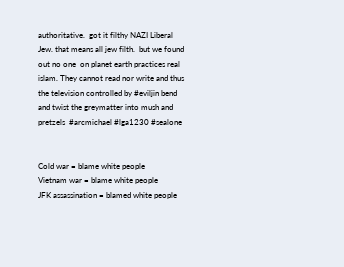authoritative.  got it filthy NAZI Liberal Jew. that means all jew filth.  but we found out no one  on planet earth practices real islam. They cannot read nor write and thus the television controlled by #eviljin bend and twist the greymatter into mush and pretzels  #arcmichael #lga1230 #sealone


Cold war = blame white people
Vietnam war = blame white people
JFK assassination = blamed white people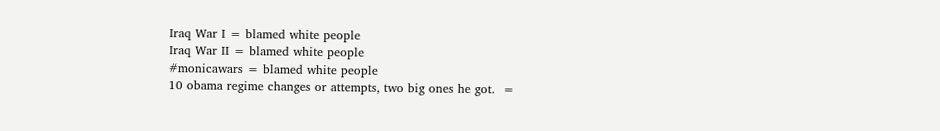Iraq War I = blamed white people
Iraq War II = blamed white people
#monicawars = blamed white people
10 obama regime changes or attempts, two big ones he got.  =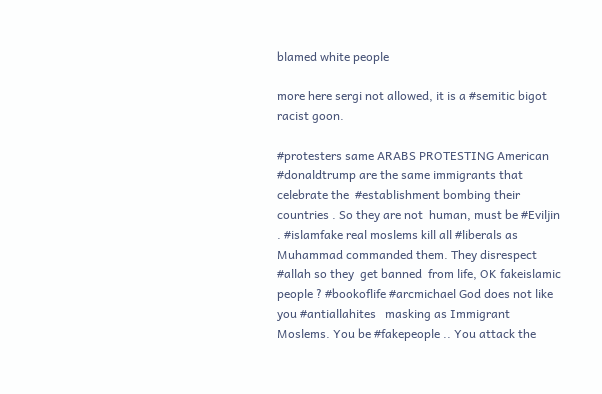blamed white people

more here sergi not allowed, it is a #semitic bigot racist goon.

#protesters same ARABS PROTESTING American #donaldtrump are the same immigrants that celebrate the  #establishment bombing their countries . So they are not  human, must be #Eviljin . #islamfake real moslems kill all #liberals as Muhammad commanded them. They disrespect #allah so they  get banned  from life, OK fakeislamic people ? #bookoflife #arcmichael God does not like you #antiallahites   masking as Immigrant Moslems. You be #fakepeople .. You attack the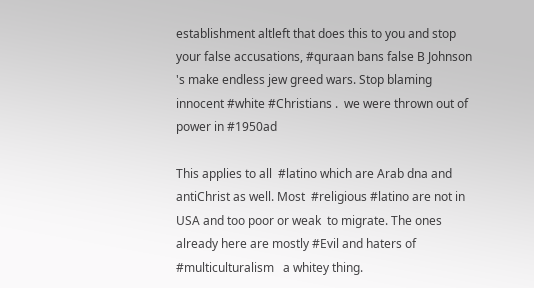establishment altleft that does this to you and stop your false accusations, #quraan bans false B Johnson 's make endless jew greed wars. Stop blaming innocent #white #Christians .  we were thrown out of power in #1950ad

This applies to all  #latino which are Arab dna and antiChrist as well. Most  #religious #latino are not in USA and too poor or weak  to migrate. The ones already here are mostly #Evil and haters of #multiculturalism   a whitey thing.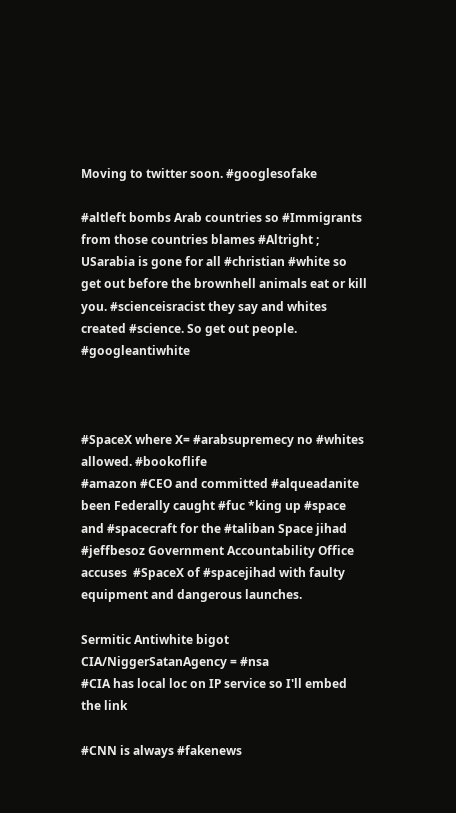Moving to twitter soon. #googlesofake

#altleft bombs Arab countries so #Immigrants from those countries blames #Altright ; USarabia is gone for all #christian #white so get out before the brownhell animals eat or kill you. #scienceisracist they say and whites created #science. So get out people.  #googleantiwhite



#SpaceX where X= #arabsupremecy no #whites allowed. #bookoflife
#amazon #CEO and committed #alqueadanite been Federally caught #fuc *king up #space and #spacecraft for the #taliban Space jihad #jeffbesoz Government Accountability Office accuses  #SpaceX of #spacejihad with faulty equipment and dangerous launches.

Sermitic Antiwhite bigot CIA/NiggerSatanAgency = #nsa
#CIA has local loc on IP service so I'll embed the link

#CNN is always #fakenews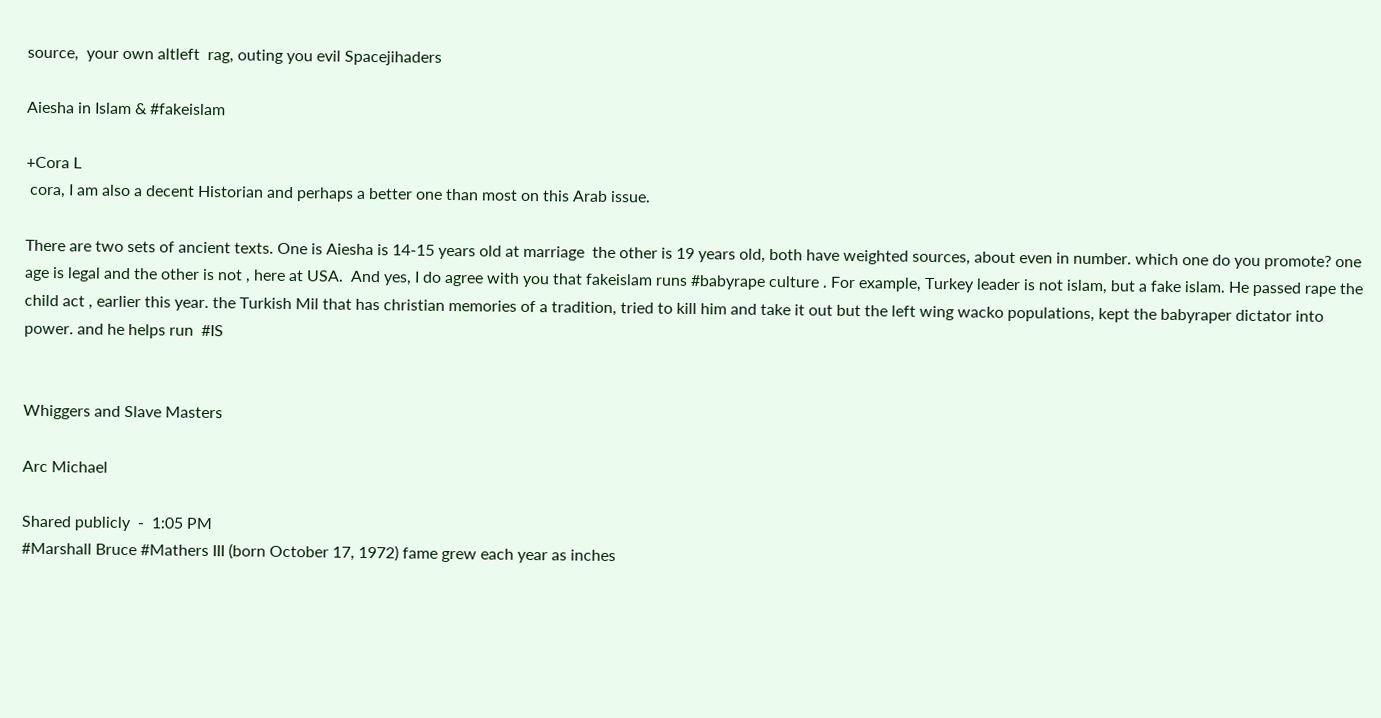source,  your own altleft  rag, outing you evil Spacejihaders

Aiesha in Islam & #fakeislam

+Cora L
 cora, I am also a decent Historian and perhaps a better one than most on this Arab issue.

There are two sets of ancient texts. One is Aiesha is 14-15 years old at marriage  the other is 19 years old, both have weighted sources, about even in number. which one do you promote? one age is legal and the other is not , here at USA.  And yes, I do agree with you that fakeislam runs #babyrape culture . For example, Turkey leader is not islam, but a fake islam. He passed rape the child act , earlier this year. the Turkish Mil that has christian memories of a tradition, tried to kill him and take it out but the left wing wacko populations, kept the babyraper dictator into power. and he helps run  #IS


Whiggers and Slave Masters

Arc Michael

Shared publicly  -  1:05 PM
#Marshall Bruce #Mathers III (born October 17, 1972) fame grew each year as inches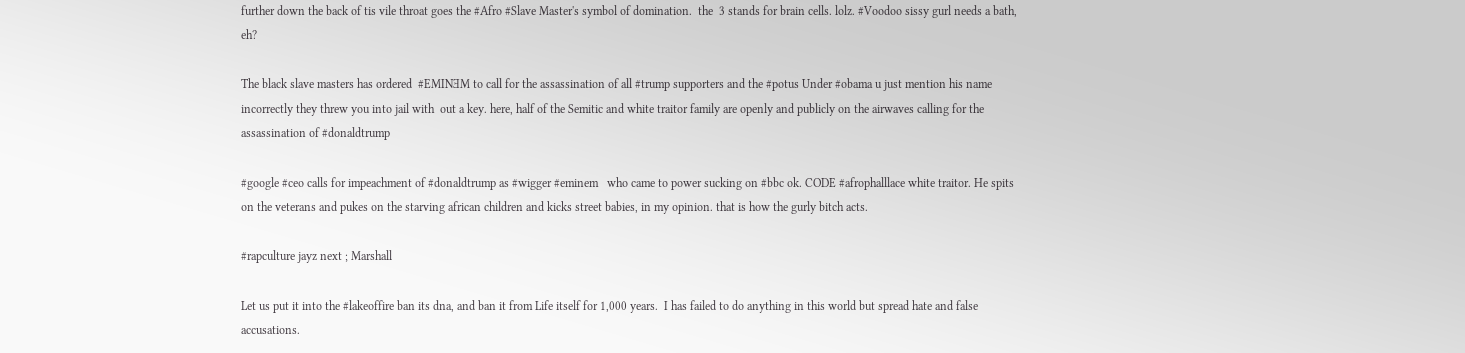further down the back of tis vile throat goes the #Afro #Slave Master's symbol of domination.  the  3 stands for brain cells. lolz. #Voodoo sissy gurl needs a bath, eh?

The black slave masters has ordered  #EMINƎM to call for the assassination of all #trump supporters and the #potus Under #obama u just mention his name incorrectly they threw you into jail with  out a key. here, half of the Semitic and white traitor family are openly and publicly on the airwaves calling for the assassination of #donaldtrump

#google #ceo calls for impeachment of #donaldtrump as #wigger #eminem   who came to power sucking on #bbc ok. CODE #afrophalllace white traitor. He spits on the veterans and pukes on the starving african children and kicks street babies, in my opinion. that is how the gurly bitch acts.

#rapculture jayz next ; Marshall

Let us put it into the #lakeoffire ban its dna, and ban it from Life itself for 1,000 years.  I has failed to do anything in this world but spread hate and false accusations.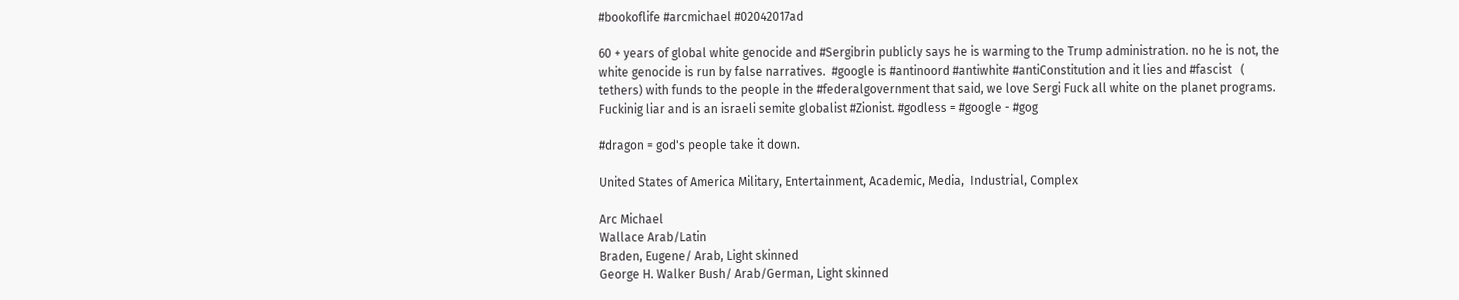#bookoflife #arcmichael #02042017ad

60 + years of global white genocide and #Sergibrin publicly says he is warming to the Trump administration. no he is not, the white genocide is run by false narratives.  #google is #antinoord #antiwhite #antiConstitution and it lies and #fascist   ( tethers) with funds to the people in the #federalgovernment that said, we love Sergi Fuck all white on the planet programs. Fuckinig liar and is an israeli semite globalist #Zionist. #godless = #google - #gog

#dragon = god's people take it down.

United States of America Military, Entertainment, Academic, Media,  Industrial, Complex

Arc Michael
Wallace Arab/Latin
Braden, Eugene/ Arab, Light skinned
George H. Walker Bush/ Arab/German, Light skinned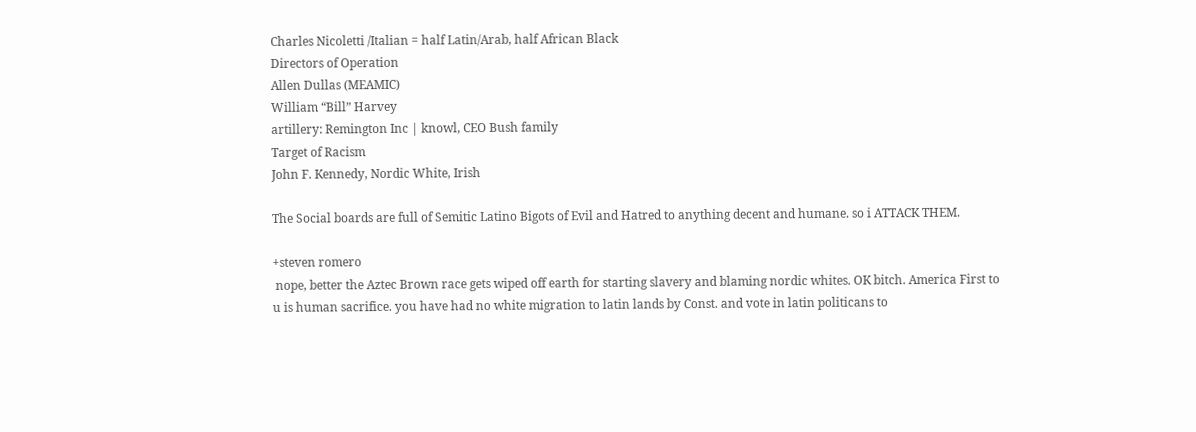Charles Nicoletti /Italian = half Latin/Arab, half African Black
Directors of Operation
Allen Dullas (MEAMIC)
William “Bill” Harvey
artillery: Remington Inc | knowl, CEO Bush family
Target of Racism
John F. Kennedy, Nordic White, Irish

The Social boards are full of Semitic Latino Bigots of Evil and Hatred to anything decent and humane. so i ATTACK THEM.

+steven romero
 nope, better the Aztec Brown race gets wiped off earth for starting slavery and blaming nordic whites. OK bitch. America First to u is human sacrifice. you have had no white migration to latin lands by Const. and vote in latin politicans to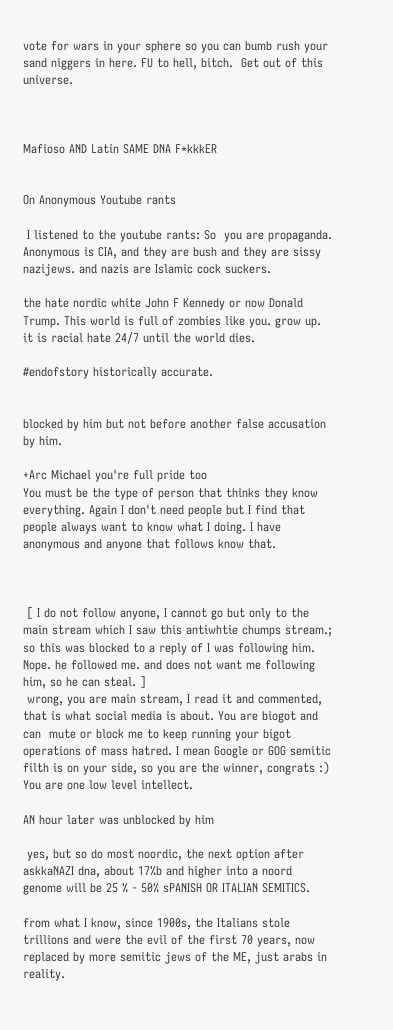vote for wars in your sphere so you can bumb rush your sand niggers in here. FU to hell, bitch.  Get out of this universe.



Mafioso AND Latin SAME DNA F*kkkER


On Anonymous Youtube rants

 I listened to the youtube rants: So  you are propaganda. Anonymous is CIA, and they are bush and they are sissy nazijews. and nazis are Islamic cock suckers.

the hate nordic white John F Kennedy or now Donald Trump. This world is full of zombies like you. grow up. it is racial hate 24/7 until the world dies.

#endofstory historically accurate.


blocked by him but not before another false accusation by him.

+Arc Michael you're full pride too
You must be the type of person that thinks they know everything. Again I don't need people but I find that people always want to know what I doing. I have anonymous and anyone that follows know that.



 [ I do not follow anyone, I cannot go but only to the main stream which I saw this antiwhtie chumps stream.; so this was blocked to a reply of I was following him. Nope. he followed me. and does not want me following him, so he can steal. ]
 wrong, you are main stream, I read it and commented, that is what social media is about. You are biogot and can  mute or block me to keep running your bigot operations of mass hatred. I mean Google or GOG semitic filth is on your side, so you are the winner, congrats :)  You are one low level intellect.

AN hour later was unblocked by him

 yes, but so do most noordic, the next option after askkaNAZI dna, about 17%b and higher into a noord genome will be 25 % - 50% sPANISH OR ITALIAN SEMITICS.

from what I know, since 1900s, the Italians stole trillions and were the evil of the first 70 years, now replaced by more semitic jews of the ME, just arabs in reality.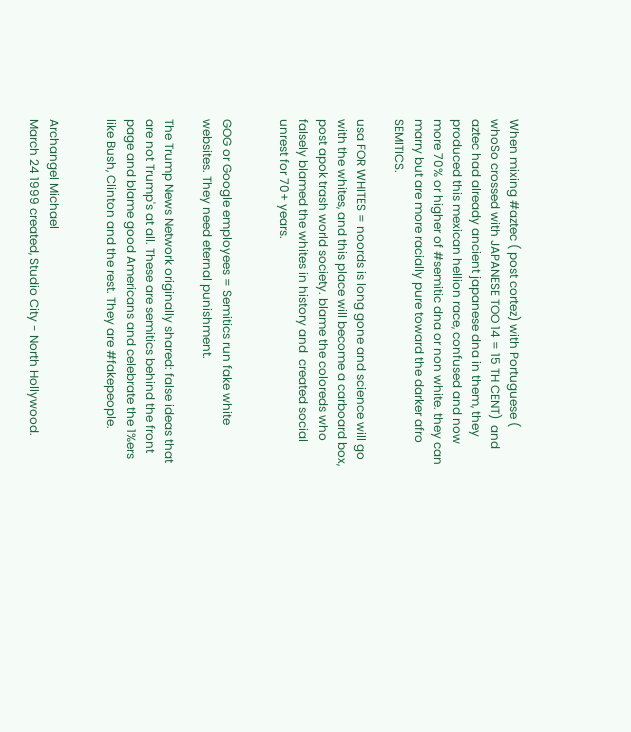When mixing #aztec ( post cortez) with Portuguese ( whoSo crossed with JAPANESE TOO 14 = 15 TH CENT)  and aztec had already ancient japanese dna in them, they produced this mexican hellion race, confused and now more 70% or higher of #semitic dna or non white. they can marry but are more racially pure toward the darker afro  SEMITICS.

usa FOR WHITES = noords is long gone and science will go with the whites, and this place will become a carboard box, post apok trash world society. blame the coloreds who falsely blamed the whites in history and  created social unrest for 70+ years.


GOG or Google employees = Semitics run fake white websites. They need eternal punishment.

The Trump News Network originally shared: false ideas that are not Trump's at all. These are semitics behind the front page and blame good Americans and celebrate the 1%ers like Bush, Clinton and the rest. They are #fakepeople.


Archangel Michael
March 24 1999 created, Studio City - North Hollywood.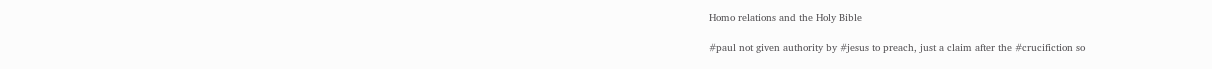Homo relations and the Holy Bible

#paul not given authority by #jesus to preach, just a claim after the #crucifiction so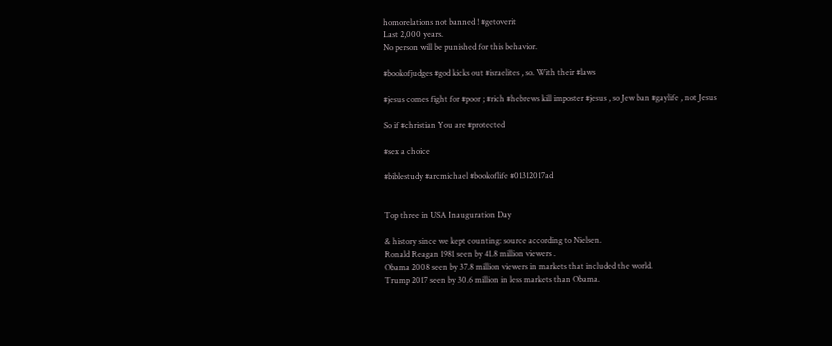homorelations not banned ! #getoverit
Last 2,000 years.
No person will be punished for this behavior.

#bookofjudges #god kicks out #israelites , so. With their #laws

#jesus comes fight for #poor ; #rich #hebrews kill imposter #jesus , so Jew ban #gaylife , not Jesus

So if #christian You are #protected

#sex a choice

#biblestudy #arcmichael #bookoflife #01312017ad


Top three in USA Inauguration Day

& history since we kept counting: source according to Nielsen.
Ronald Reagan 1981 seen by 41.8 million viewers .
Obama 2008 seen by 37.8 million viewers in markets that included the world.
Trump 2017 seen by 30.6 million in less markets than Obama.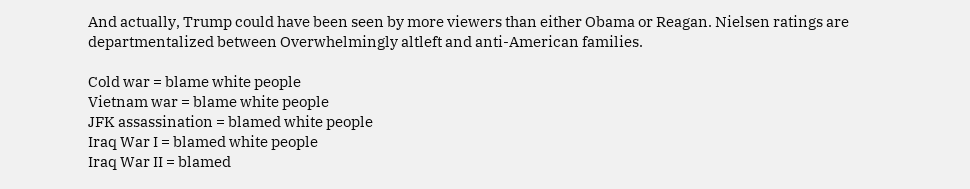And actually, Trump could have been seen by more viewers than either Obama or Reagan. Nielsen ratings are departmentalized between Overwhelmingly altleft and anti-American families.

Cold war = blame white people
Vietnam war = blame white people
JFK assassination = blamed white people
Iraq War I = blamed white people
Iraq War II = blamed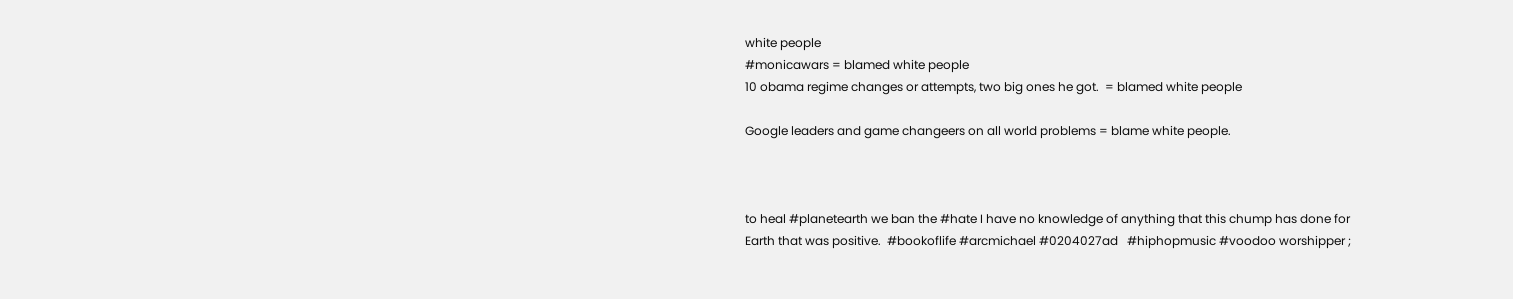white people
#monicawars = blamed white people
10 obama regime changes or attempts, two big ones he got.  = blamed white people

Google leaders and game changeers on all world problems = blame white people.



to heal #planetearth we ban the #hate I have no knowledge of anything that this chump has done for Earth that was positive.  #bookoflife #arcmichael #0204027ad   #hiphopmusic #voodoo worshipper ;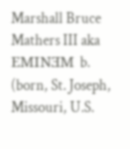Marshall Bruce Mathers III aka EMINƎM  b. (born, St. Joseph, Missouri, U.S.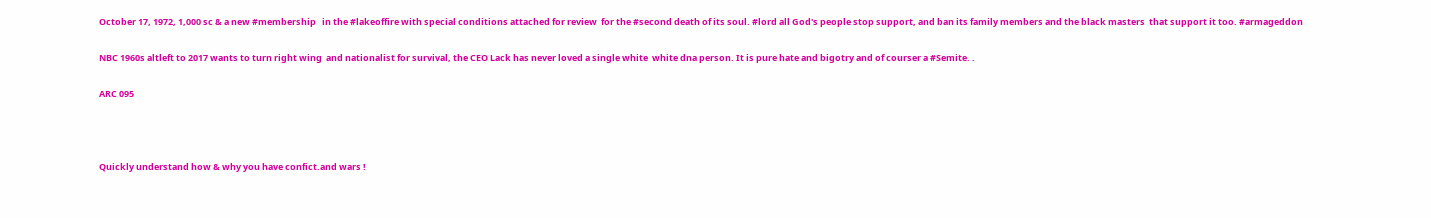October 17, 1972, 1,000 sc & a new #membership   in the #lakeoffire with special conditions attached for review  for the #second death of its soul. #lord all God's people stop support, and ban its family members and the black masters  that support it too. #armageddon

NBC 1960s altleft to 2017 wants to turn right wing  and nationalist for survival, the CEO Lack has never loved a single white  white dna person. It is pure hate and bigotry and of courser a #Semite. .

ARC 095



Quickly understand how & why you have confict.and wars !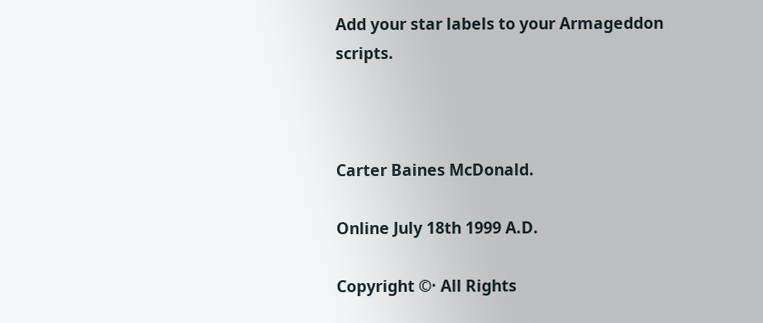Add your star labels to your Armageddon scripts.



Carter Baines McDonald.

Online July 18th 1999 A.D.

Copyright ©· All Rights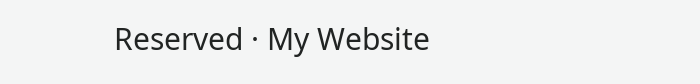Reserved · My Website